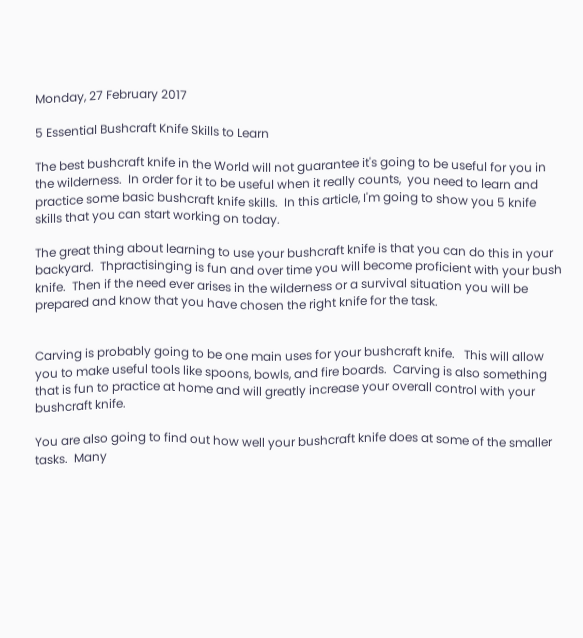Monday, 27 February 2017

5 Essential Bushcraft Knife Skills to Learn

The best bushcraft knife in the World will not guarantee it's going to be useful for you in the wilderness.  In order for it to be useful when it really counts,  you need to learn and practice some basic bushcraft knife skills.  In this article, I'm going to show you 5 knife skills that you can start working on today.

The great thing about learning to use your bushcraft knife is that you can do this in your backyard.  Thpractisinging is fun and over time you will become proficient with your bush knife.  Then if the need ever arises in the wilderness or a survival situation you will be prepared and know that you have chosen the right knife for the task.


Carving is probably going to be one main uses for your bushcraft knife.   This will allow you to make useful tools like spoons, bowls, and fire boards.  Carving is also something that is fun to practice at home and will greatly increase your overall control with your bushcraft knife.

You are also going to find out how well your bushcraft knife does at some of the smaller tasks.  Many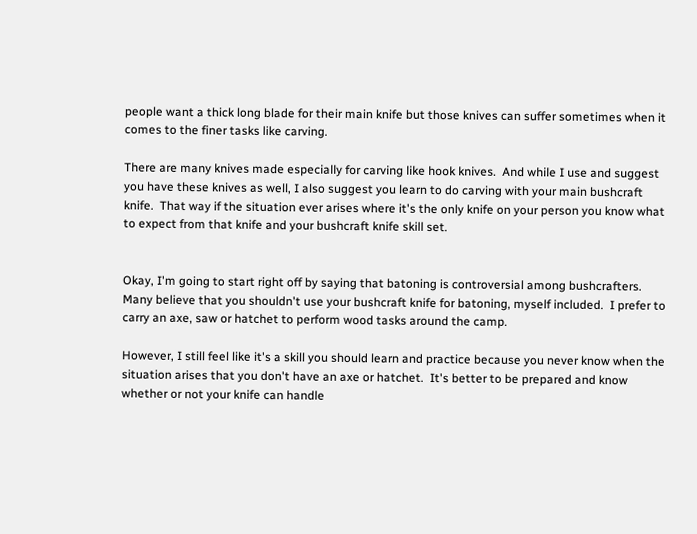people want a thick long blade for their main knife but those knives can suffer sometimes when it comes to the finer tasks like carving.

There are many knives made especially for carving like hook knives.  And while I use and suggest you have these knives as well, I also suggest you learn to do carving with your main bushcraft knife.  That way if the situation ever arises where it's the only knife on your person you know what to expect from that knife and your bushcraft knife skill set.


Okay, I'm going to start right off by saying that batoning is controversial among bushcrafters.  Many believe that you shouldn't use your bushcraft knife for batoning, myself included.  I prefer to carry an axe, saw or hatchet to perform wood tasks around the camp.

However, I still feel like it's a skill you should learn and practice because you never know when the situation arises that you don't have an axe or hatchet.  It's better to be prepared and know whether or not your knife can handle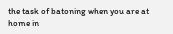the task of batoning when you are at home in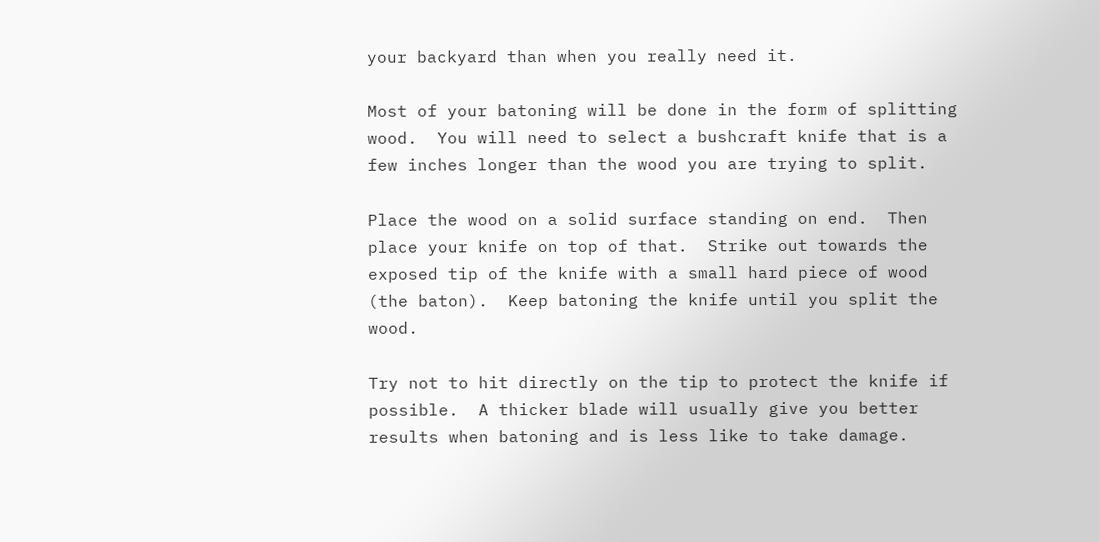your backyard than when you really need it.

Most of your batoning will be done in the form of splitting wood.  You will need to select a bushcraft knife that is a few inches longer than the wood you are trying to split.

Place the wood on a solid surface standing on end.  Then place your knife on top of that.  Strike out towards the exposed tip of the knife with a small hard piece of wood (the baton).  Keep batoning the knife until you split the wood.

Try not to hit directly on the tip to protect the knife if possible.  A thicker blade will usually give you better results when batoning and is less like to take damage.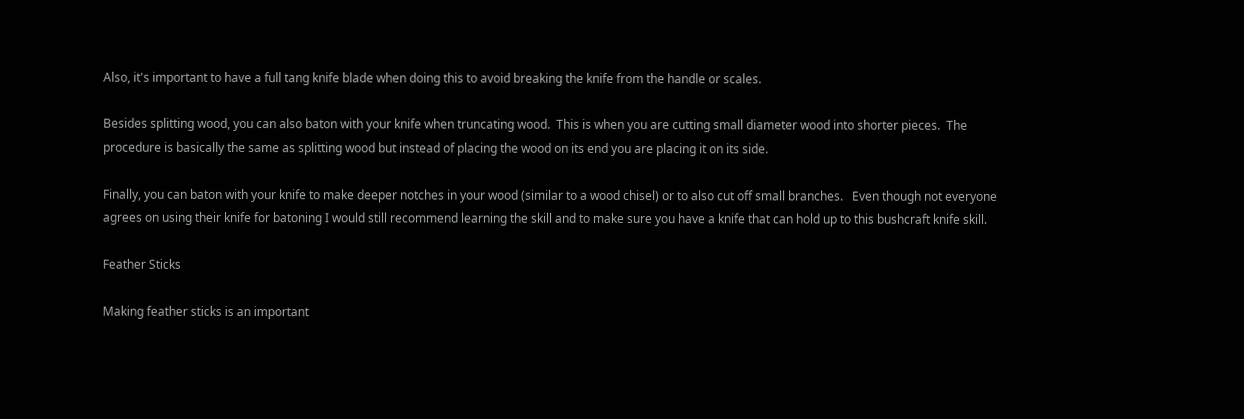Also, it's important to have a full tang knife blade when doing this to avoid breaking the knife from the handle or scales.

Besides splitting wood, you can also baton with your knife when truncating wood.  This is when you are cutting small diameter wood into shorter pieces.  The procedure is basically the same as splitting wood but instead of placing the wood on its end you are placing it on its side.

Finally, you can baton with your knife to make deeper notches in your wood (similar to a wood chisel) or to also cut off small branches.   Even though not everyone agrees on using their knife for batoning I would still recommend learning the skill and to make sure you have a knife that can hold up to this bushcraft knife skill.

Feather Sticks

Making feather sticks is an important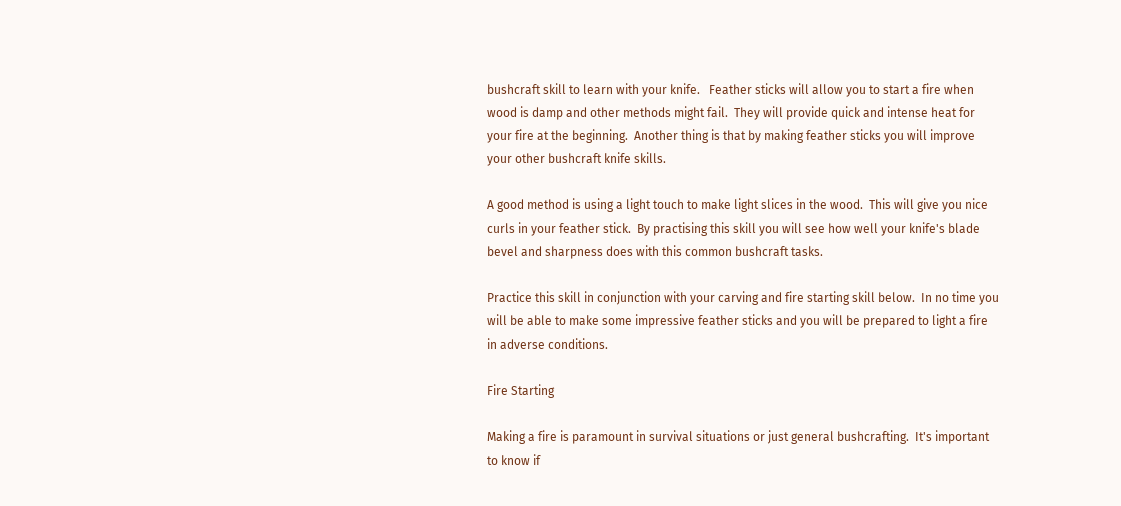bushcraft skill to learn with your knife.   Feather sticks will allow you to start a fire when wood is damp and other methods might fail.  They will provide quick and intense heat for your fire at the beginning.  Another thing is that by making feather sticks you will improve your other bushcraft knife skills.

A good method is using a light touch to make light slices in the wood.  This will give you nice curls in your feather stick.  By practising this skill you will see how well your knife's blade bevel and sharpness does with this common bushcraft tasks.

Practice this skill in conjunction with your carving and fire starting skill below.  In no time you will be able to make some impressive feather sticks and you will be prepared to light a fire in adverse conditions.

Fire Starting

Making a fire is paramount in survival situations or just general bushcrafting.  It's important to know if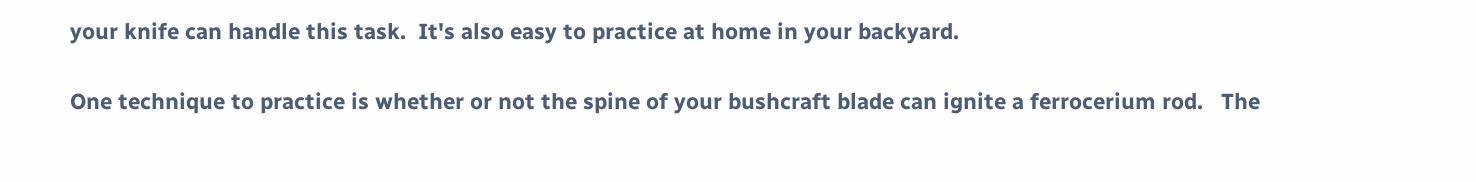your knife can handle this task.  It's also easy to practice at home in your backyard.

One technique to practice is whether or not the spine of your bushcraft blade can ignite a ferrocerium rod.   The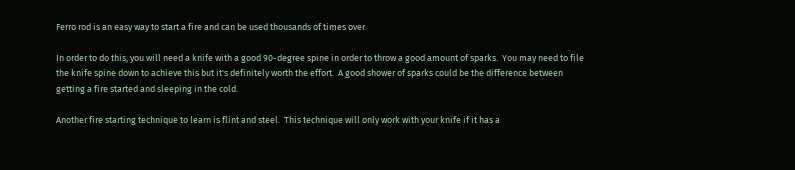Ferro rod is an easy way to start a fire and can be used thousands of times over.

In order to do this, you will need a knife with a good 90-degree spine in order to throw a good amount of sparks.  You may need to file the knife spine down to achieve this but it's definitely worth the effort.  A good shower of sparks could be the difference between getting a fire started and sleeping in the cold.

Another fire starting technique to learn is flint and steel.  This technique will only work with your knife if it has a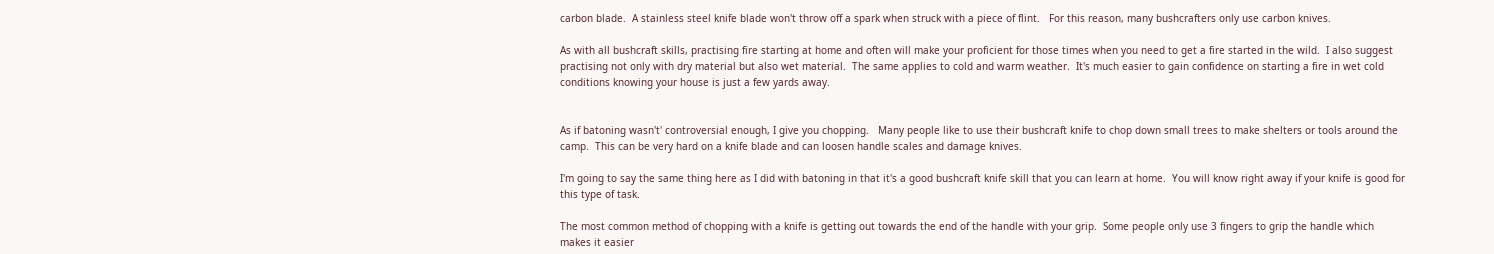carbon blade.  A stainless steel knife blade won't throw off a spark when struck with a piece of flint.   For this reason, many bushcrafters only use carbon knives.

As with all bushcraft skills, practising fire starting at home and often will make your proficient for those times when you need to get a fire started in the wild.  I also suggest practising not only with dry material but also wet material.  The same applies to cold and warm weather.  It's much easier to gain confidence on starting a fire in wet cold conditions knowing your house is just a few yards away.


As if batoning wasn't' controversial enough, I give you chopping.   Many people like to use their bushcraft knife to chop down small trees to make shelters or tools around the camp.  This can be very hard on a knife blade and can loosen handle scales and damage knives.

I'm going to say the same thing here as I did with batoning in that it's a good bushcraft knife skill that you can learn at home.  You will know right away if your knife is good for this type of task.

The most common method of chopping with a knife is getting out towards the end of the handle with your grip.  Some people only use 3 fingers to grip the handle which makes it easier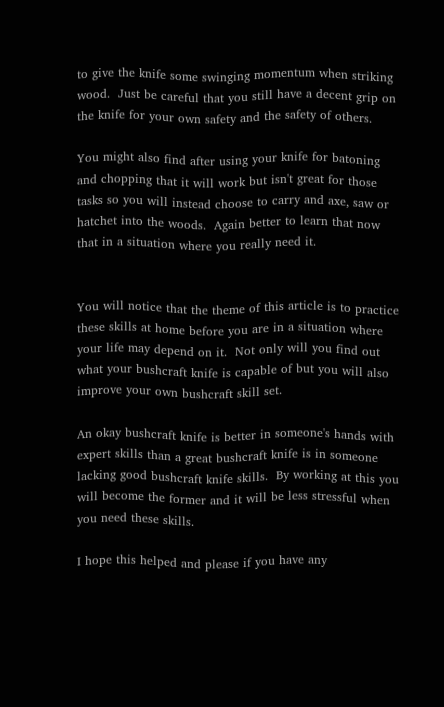to give the knife some swinging momentum when striking wood.  Just be careful that you still have a decent grip on the knife for your own safety and the safety of others.

You might also find after using your knife for batoning and chopping that it will work but isn't great for those tasks so you will instead choose to carry and axe, saw or hatchet into the woods.  Again better to learn that now that in a situation where you really need it.


You will notice that the theme of this article is to practice these skills at home before you are in a situation where your life may depend on it.  Not only will you find out what your bushcraft knife is capable of but you will also improve your own bushcraft skill set.

An okay bushcraft knife is better in someone's hands with expert skills than a great bushcraft knife is in someone lacking good bushcraft knife skills.  By working at this you will become the former and it will be less stressful when you need these skills.

I hope this helped and please if you have any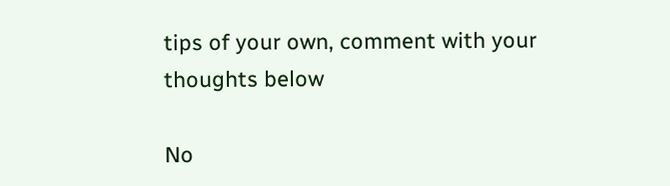tips of your own, comment with your thoughts below

No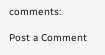comments:

Post a Comment